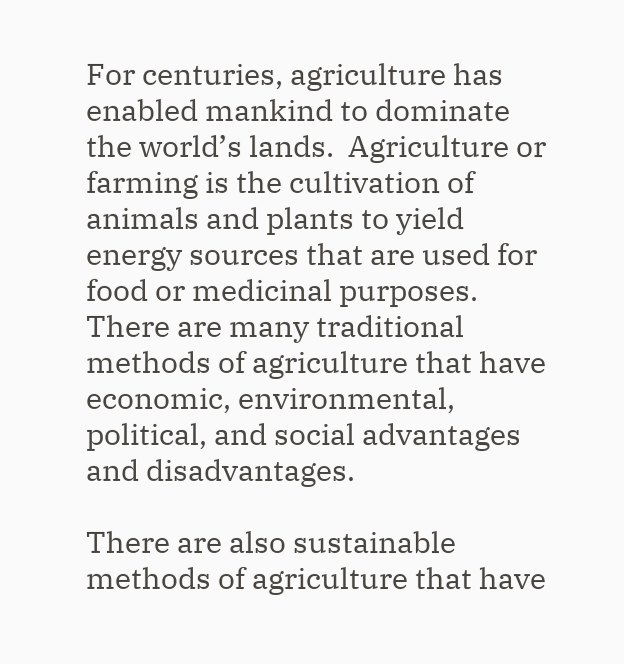For centuries, agriculture has enabled mankind to dominate the world’s lands.  Agriculture or farming is the cultivation of animals and plants to yield energy sources that are used for food or medicinal purposes. There are many traditional methods of agriculture that have economic, environmental, political, and social advantages and disadvantages.

There are also sustainable methods of agriculture that have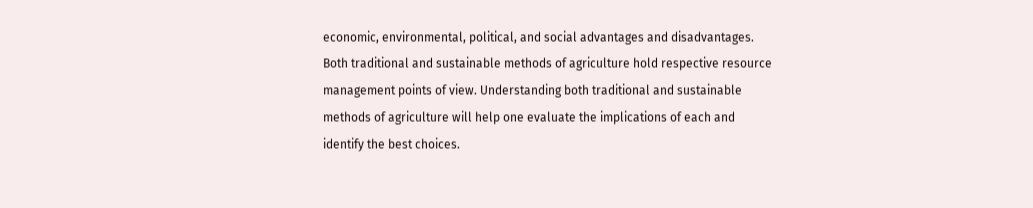economic, environmental, political, and social advantages and disadvantages. Both traditional and sustainable methods of agriculture hold respective resource management points of view. Understanding both traditional and sustainable methods of agriculture will help one evaluate the implications of each and identify the best choices.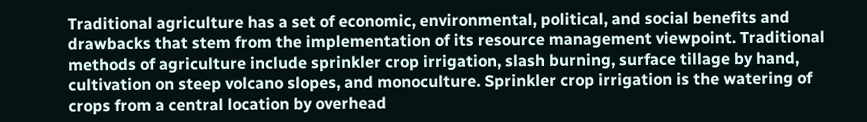Traditional agriculture has a set of economic, environmental, political, and social benefits and drawbacks that stem from the implementation of its resource management viewpoint. Traditional methods of agriculture include sprinkler crop irrigation, slash burning, surface tillage by hand, cultivation on steep volcano slopes, and monoculture. Sprinkler crop irrigation is the watering of crops from a central location by overhead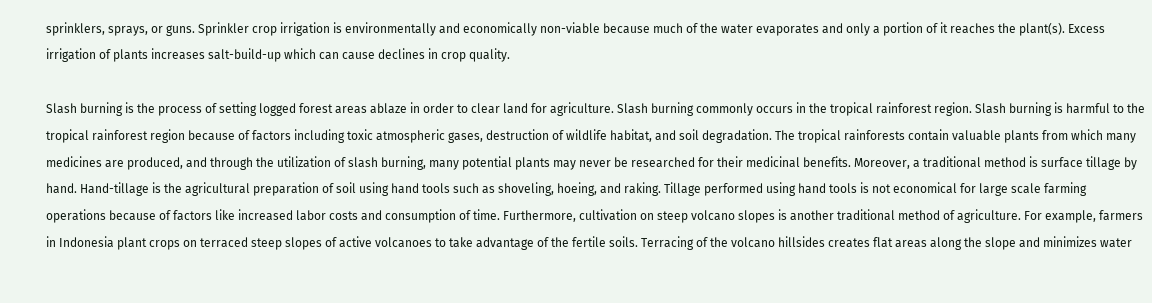sprinklers, sprays, or guns. Sprinkler crop irrigation is environmentally and economically non-viable because much of the water evaporates and only a portion of it reaches the plant(s). Excess irrigation of plants increases salt-build-up which can cause declines in crop quality.

Slash burning is the process of setting logged forest areas ablaze in order to clear land for agriculture. Slash burning commonly occurs in the tropical rainforest region. Slash burning is harmful to the tropical rainforest region because of factors including toxic atmospheric gases, destruction of wildlife habitat, and soil degradation. The tropical rainforests contain valuable plants from which many medicines are produced, and through the utilization of slash burning, many potential plants may never be researched for their medicinal benefits. Moreover, a traditional method is surface tillage by hand. Hand-tillage is the agricultural preparation of soil using hand tools such as shoveling, hoeing, and raking. Tillage performed using hand tools is not economical for large scale farming operations because of factors like increased labor costs and consumption of time. Furthermore, cultivation on steep volcano slopes is another traditional method of agriculture. For example, farmers in Indonesia plant crops on terraced steep slopes of active volcanoes to take advantage of the fertile soils. Terracing of the volcano hillsides creates flat areas along the slope and minimizes water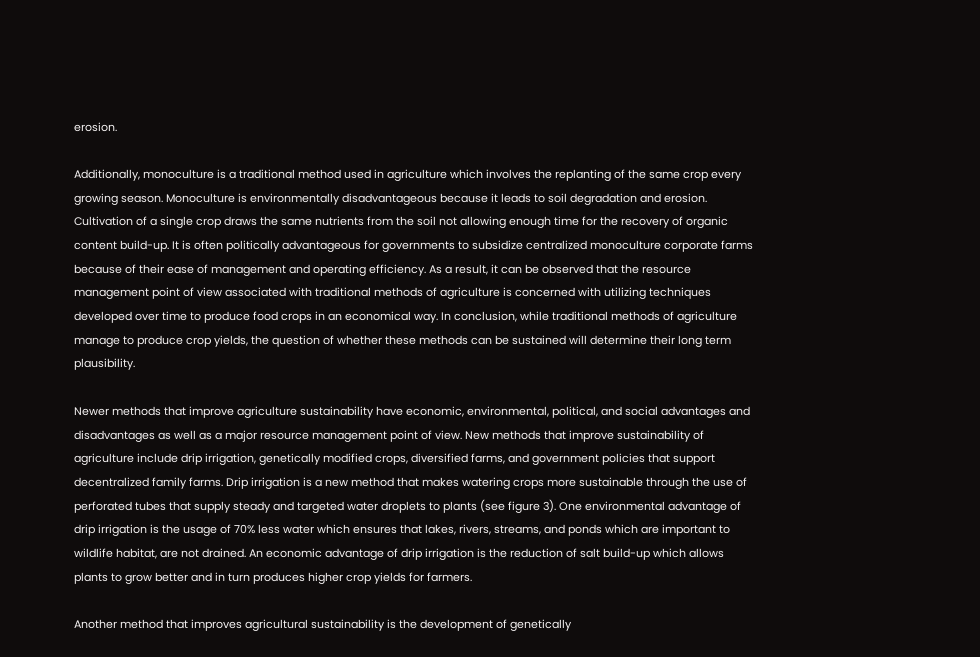erosion.

Additionally, monoculture is a traditional method used in agriculture which involves the replanting of the same crop every growing season. Monoculture is environmentally disadvantageous because it leads to soil degradation and erosion. Cultivation of a single crop draws the same nutrients from the soil not allowing enough time for the recovery of organic content build-up. It is often politically advantageous for governments to subsidize centralized monoculture corporate farms because of their ease of management and operating efficiency. As a result, it can be observed that the resource management point of view associated with traditional methods of agriculture is concerned with utilizing techniques developed over time to produce food crops in an economical way. In conclusion, while traditional methods of agriculture manage to produce crop yields, the question of whether these methods can be sustained will determine their long term plausibility.

Newer methods that improve agriculture sustainability have economic, environmental, political, and social advantages and disadvantages as well as a major resource management point of view. New methods that improve sustainability of agriculture include drip irrigation, genetically modified crops, diversified farms, and government policies that support decentralized family farms. Drip irrigation is a new method that makes watering crops more sustainable through the use of perforated tubes that supply steady and targeted water droplets to plants (see figure 3). One environmental advantage of drip irrigation is the usage of 70% less water which ensures that lakes, rivers, streams, and ponds which are important to wildlife habitat, are not drained. An economic advantage of drip irrigation is the reduction of salt build-up which allows plants to grow better and in turn produces higher crop yields for farmers.

Another method that improves agricultural sustainability is the development of genetically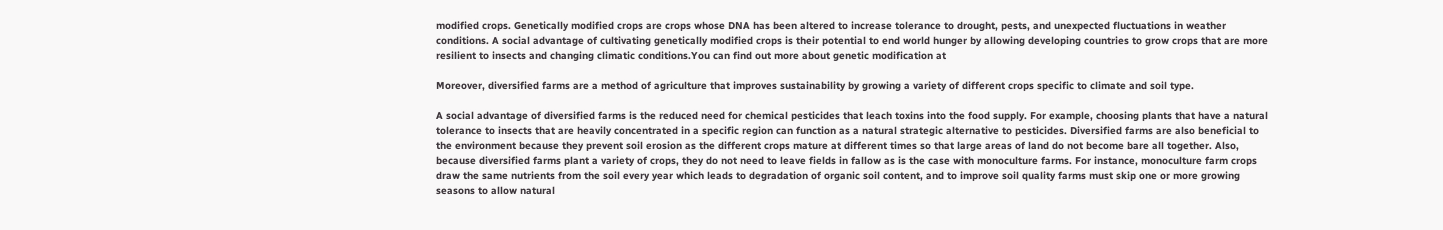modified crops. Genetically modified crops are crops whose DNA has been altered to increase tolerance to drought, pests, and unexpected fluctuations in weather conditions. A social advantage of cultivating genetically modified crops is their potential to end world hunger by allowing developing countries to grow crops that are more resilient to insects and changing climatic conditions.You can find out more about genetic modification at

Moreover, diversified farms are a method of agriculture that improves sustainability by growing a variety of different crops specific to climate and soil type.

A social advantage of diversified farms is the reduced need for chemical pesticides that leach toxins into the food supply. For example, choosing plants that have a natural tolerance to insects that are heavily concentrated in a specific region can function as a natural strategic alternative to pesticides. Diversified farms are also beneficial to the environment because they prevent soil erosion as the different crops mature at different times so that large areas of land do not become bare all together. Also, because diversified farms plant a variety of crops, they do not need to leave fields in fallow as is the case with monoculture farms. For instance, monoculture farm crops draw the same nutrients from the soil every year which leads to degradation of organic soil content, and to improve soil quality farms must skip one or more growing seasons to allow natural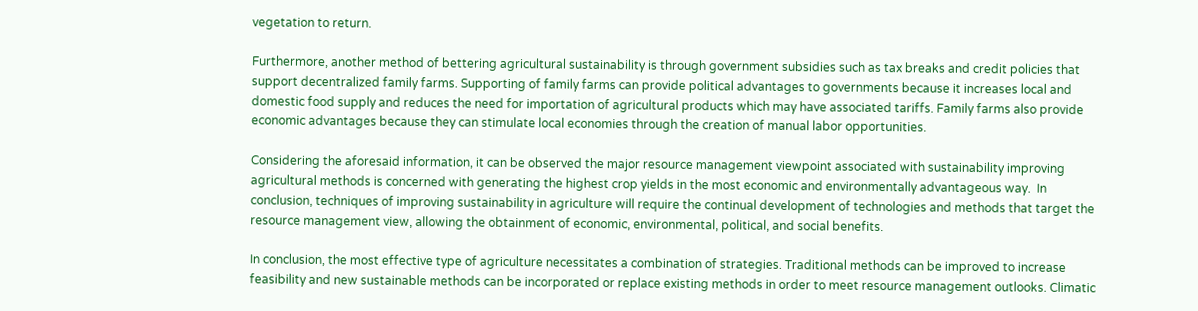vegetation to return.

Furthermore, another method of bettering agricultural sustainability is through government subsidies such as tax breaks and credit policies that support decentralized family farms. Supporting of family farms can provide political advantages to governments because it increases local and domestic food supply and reduces the need for importation of agricultural products which may have associated tariffs. Family farms also provide economic advantages because they can stimulate local economies through the creation of manual labor opportunities.

Considering the aforesaid information, it can be observed the major resource management viewpoint associated with sustainability improving agricultural methods is concerned with generating the highest crop yields in the most economic and environmentally advantageous way.  In conclusion, techniques of improving sustainability in agriculture will require the continual development of technologies and methods that target the resource management view, allowing the obtainment of economic, environmental, political, and social benefits.

In conclusion, the most effective type of agriculture necessitates a combination of strategies. Traditional methods can be improved to increase feasibility and new sustainable methods can be incorporated or replace existing methods in order to meet resource management outlooks. Climatic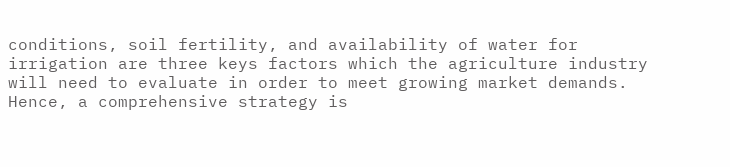conditions, soil fertility, and availability of water for irrigation are three keys factors which the agriculture industry will need to evaluate in order to meet growing market demands.  Hence, a comprehensive strategy is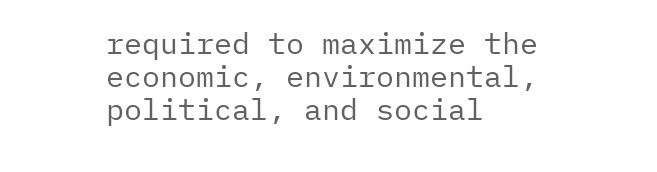required to maximize the economic, environmental, political, and social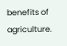benefits of agriculture.